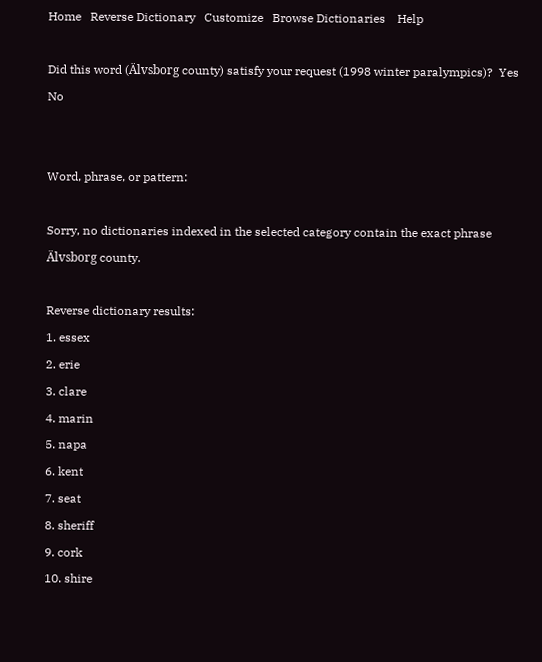Home   Reverse Dictionary   Customize   Browse Dictionaries    Help

Did this word (Älvsborg county) satisfy your request (1998 winter paralympics)?  Yes  No


Word, phrase, or pattern:

Sorry, no dictionaries indexed in the selected category contain the exact phrase Älvsborg county.

Reverse dictionary results:
1. essex
2. erie
3. clare
4. marin
5. napa
6. kent
7. seat
8. sheriff
9. cork
10. shire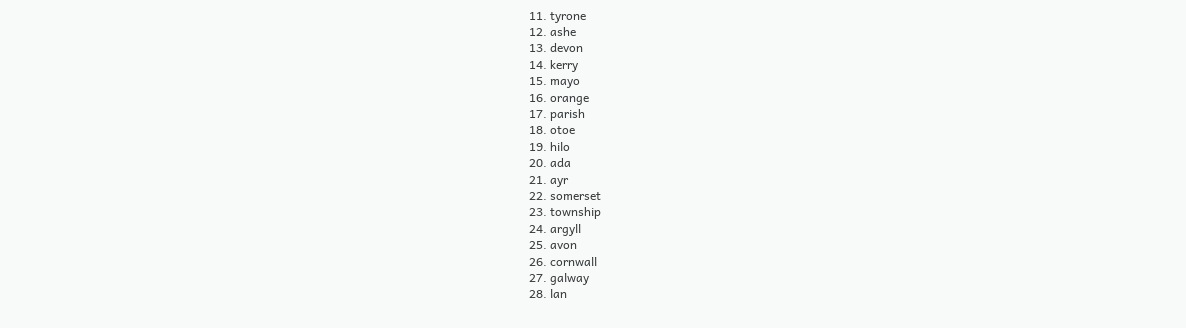11. tyrone
12. ashe
13. devon
14. kerry
15. mayo
16. orange
17. parish
18. otoe
19. hilo
20. ada
21. ayr
22. somerset
23. township
24. argyll
25. avon
26. cornwall
27. galway
28. lan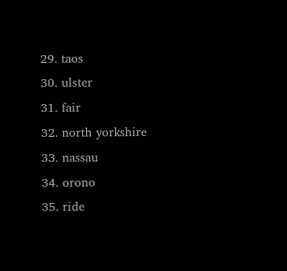29. taos
30. ulster
31. fair
32. north yorkshire
33. nassau
34. orono
35. ride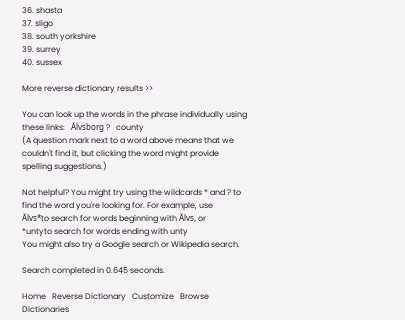36. shasta
37. sligo
38. south yorkshire
39. surrey
40. sussex

More reverse dictionary results >>

You can look up the words in the phrase individually using these links:   Älvsborg ?   county
(A question mark next to a word above means that we couldn't find it, but clicking the word might provide spelling suggestions.)

Not helpful? You might try using the wildcards * and ? to find the word you're looking for. For example, use
Älvs*to search for words beginning with Älvs, or
*untyto search for words ending with unty
You might also try a Google search or Wikipedia search.

Search completed in 0.645 seconds.

Home   Reverse Dictionary   Customize   Browse Dictionaries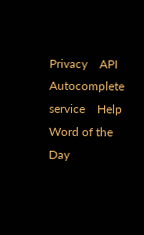Privacy    API    Autocomplete service    Help    Word of the Day